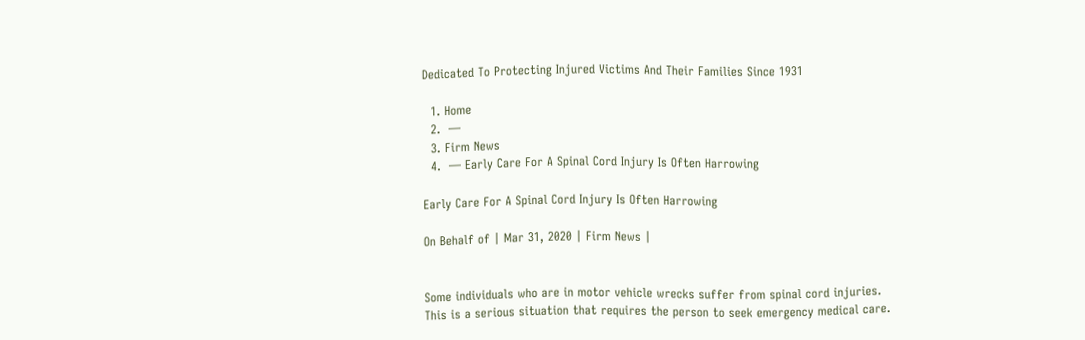Dedicated To Protecting Injured Victims And Their Families Since 1931

  1. Home
  2.  —
  3. Firm News
  4.  — Early Care For A Spinal Cord Injury Is Often Harrowing

Early Care For A Spinal Cord Injury Is Often Harrowing

On Behalf of | Mar 31, 2020 | Firm News |


Some individuals who are in motor vehicle wrecks suffer from spinal cord injuries. This is a serious situation that requires the person to seek emergency medical care.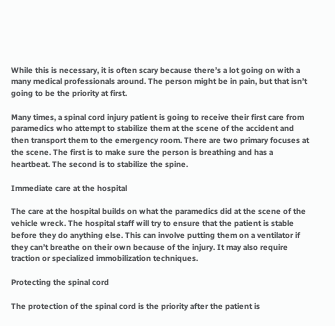While this is necessary, it is often scary because there’s a lot going on with a many medical professionals around. The person might be in pain, but that isn’t going to be the priority at first.

Many times, a spinal cord injury patient is going to receive their first care from paramedics who attempt to stabilize them at the scene of the accident and then transport them to the emergency room. There are two primary focuses at the scene. The first is to make sure the person is breathing and has a heartbeat. The second is to stabilize the spine.

Immediate care at the hospital

The care at the hospital builds on what the paramedics did at the scene of the vehicle wreck. The hospital staff will try to ensure that the patient is stable before they do anything else. This can involve putting them on a ventilator if they can’t breathe on their own because of the injury. It may also require traction or specialized immobilization techniques.

Protecting the spinal cord

The protection of the spinal cord is the priority after the patient is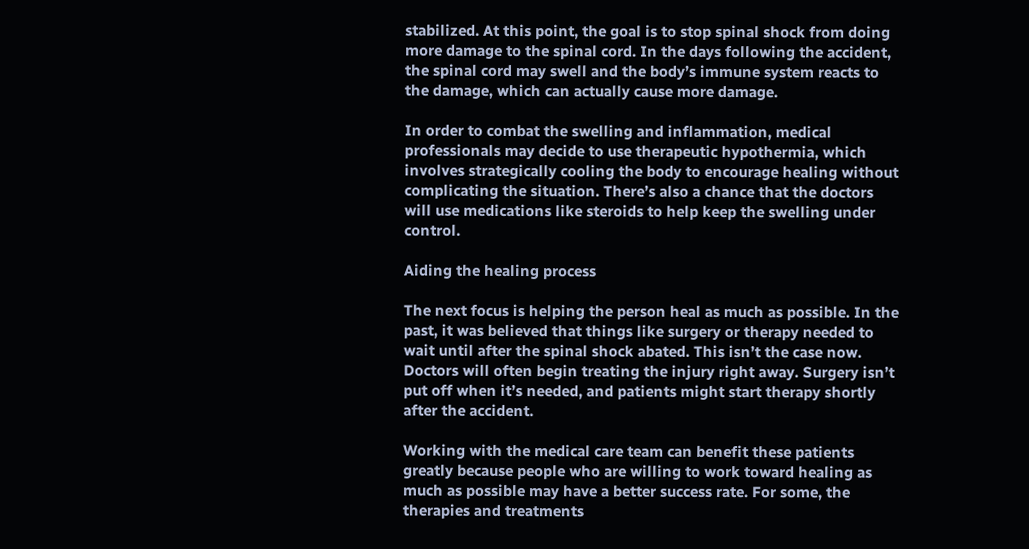stabilized. At this point, the goal is to stop spinal shock from doing more damage to the spinal cord. In the days following the accident, the spinal cord may swell and the body’s immune system reacts to the damage, which can actually cause more damage.

In order to combat the swelling and inflammation, medical professionals may decide to use therapeutic hypothermia, which involves strategically cooling the body to encourage healing without complicating the situation. There’s also a chance that the doctors will use medications like steroids to help keep the swelling under control.

Aiding the healing process

The next focus is helping the person heal as much as possible. In the past, it was believed that things like surgery or therapy needed to wait until after the spinal shock abated. This isn’t the case now. Doctors will often begin treating the injury right away. Surgery isn’t put off when it’s needed, and patients might start therapy shortly after the accident.

Working with the medical care team can benefit these patients greatly because people who are willing to work toward healing as much as possible may have a better success rate. For some, the therapies and treatments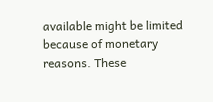available might be limited because of monetary reasons. These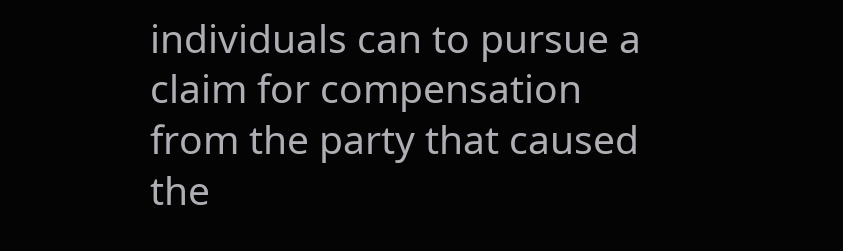individuals can to pursue a claim for compensation from the party that caused the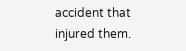accident that injured them.